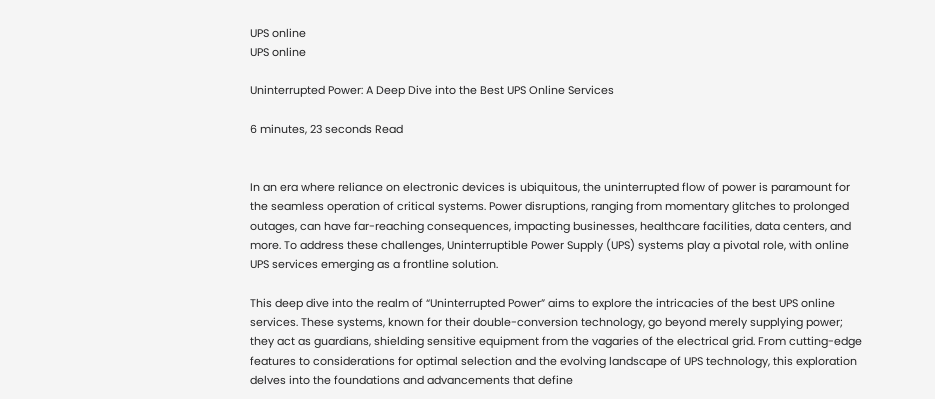UPS online
UPS online

Uninterrupted Power: A Deep Dive into the Best UPS Online Services

6 minutes, 23 seconds Read


In an era where reliance on electronic devices is ubiquitous, the uninterrupted flow of power is paramount for the seamless operation of critical systems. Power disruptions, ranging from momentary glitches to prolonged outages, can have far-reaching consequences, impacting businesses, healthcare facilities, data centers, and more. To address these challenges, Uninterruptible Power Supply (UPS) systems play a pivotal role, with online UPS services emerging as a frontline solution.

This deep dive into the realm of “Uninterrupted Power” aims to explore the intricacies of the best UPS online services. These systems, known for their double-conversion technology, go beyond merely supplying power; they act as guardians, shielding sensitive equipment from the vagaries of the electrical grid. From cutting-edge features to considerations for optimal selection and the evolving landscape of UPS technology, this exploration delves into the foundations and advancements that define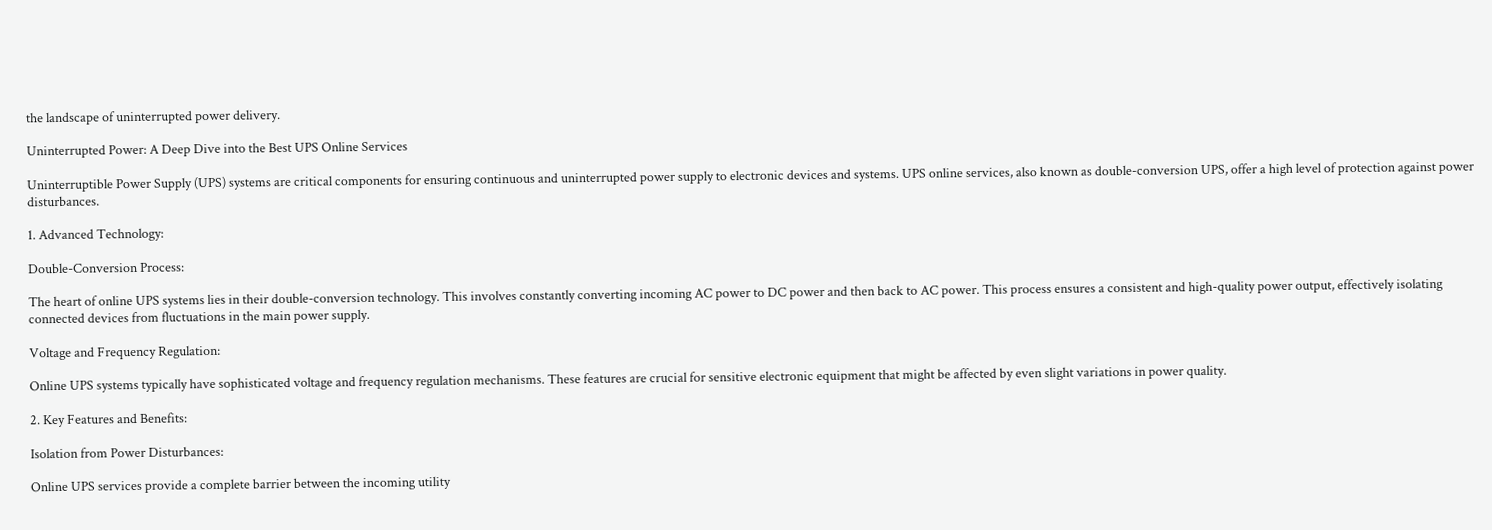the landscape of uninterrupted power delivery.

Uninterrupted Power: A Deep Dive into the Best UPS Online Services

Uninterruptible Power Supply (UPS) systems are critical components for ensuring continuous and uninterrupted power supply to electronic devices and systems. UPS online services, also known as double-conversion UPS, offer a high level of protection against power disturbances.

1. Advanced Technology:

Double-Conversion Process:

The heart of online UPS systems lies in their double-conversion technology. This involves constantly converting incoming AC power to DC power and then back to AC power. This process ensures a consistent and high-quality power output, effectively isolating connected devices from fluctuations in the main power supply.

Voltage and Frequency Regulation:

Online UPS systems typically have sophisticated voltage and frequency regulation mechanisms. These features are crucial for sensitive electronic equipment that might be affected by even slight variations in power quality.

2. Key Features and Benefits:

Isolation from Power Disturbances:

Online UPS services provide a complete barrier between the incoming utility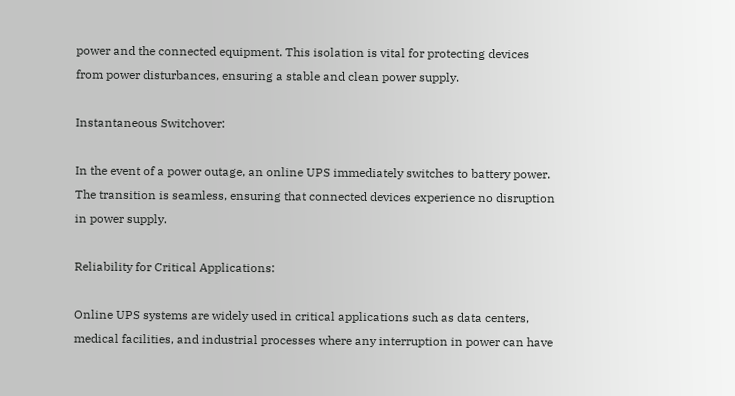power and the connected equipment. This isolation is vital for protecting devices from power disturbances, ensuring a stable and clean power supply.

Instantaneous Switchover:

In the event of a power outage, an online UPS immediately switches to battery power. The transition is seamless, ensuring that connected devices experience no disruption in power supply.

Reliability for Critical Applications:

Online UPS systems are widely used in critical applications such as data centers, medical facilities, and industrial processes where any interruption in power can have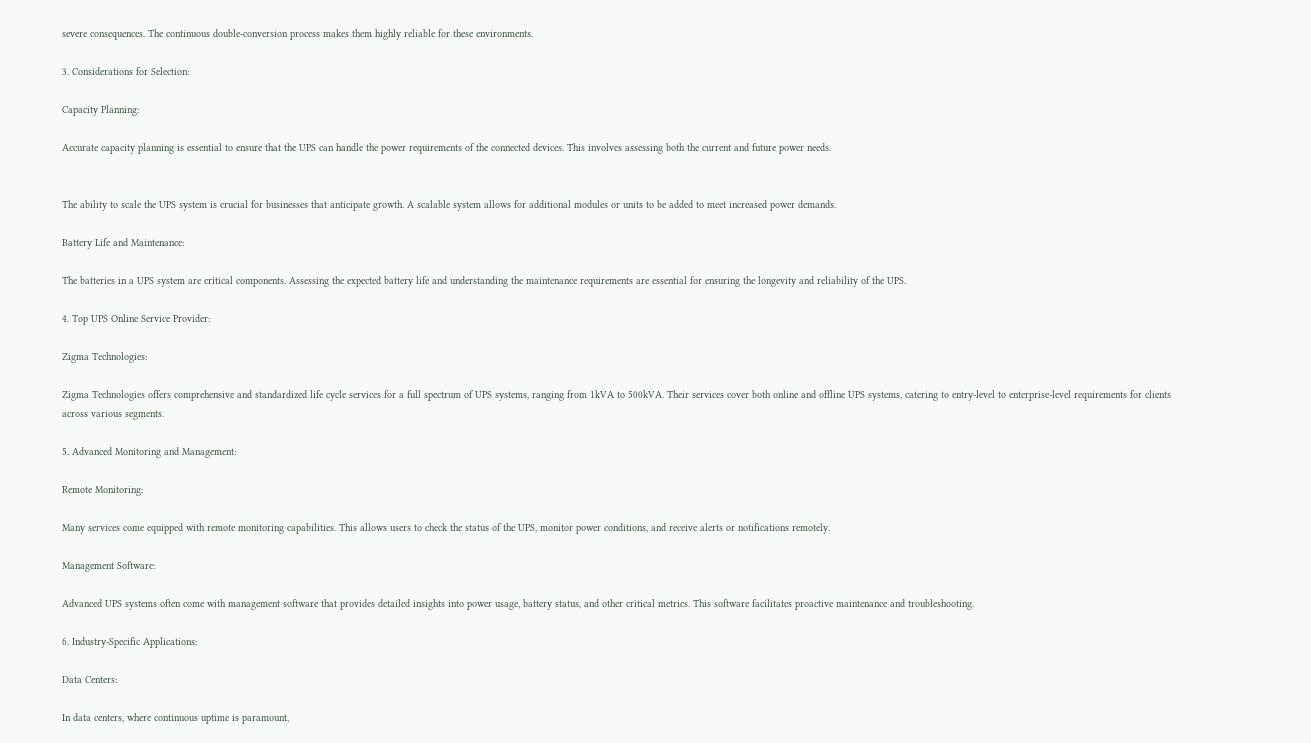severe consequences. The continuous double-conversion process makes them highly reliable for these environments.

3. Considerations for Selection:

Capacity Planning:

Accurate capacity planning is essential to ensure that the UPS can handle the power requirements of the connected devices. This involves assessing both the current and future power needs.


The ability to scale the UPS system is crucial for businesses that anticipate growth. A scalable system allows for additional modules or units to be added to meet increased power demands.

Battery Life and Maintenance:

The batteries in a UPS system are critical components. Assessing the expected battery life and understanding the maintenance requirements are essential for ensuring the longevity and reliability of the UPS.

4. Top UPS Online Service Provider:

Zigma Technologies:

Zigma Technologies offers comprehensive and standardized life cycle services for a full spectrum of UPS systems, ranging from 1kVA to 500kVA. Their services cover both online and offline UPS systems, catering to entry-level to enterprise-level requirements for clients across various segments.

5. Advanced Monitoring and Management:

Remote Monitoring:

Many services come equipped with remote monitoring capabilities. This allows users to check the status of the UPS, monitor power conditions, and receive alerts or notifications remotely.

Management Software:

Advanced UPS systems often come with management software that provides detailed insights into power usage, battery status, and other critical metrics. This software facilitates proactive maintenance and troubleshooting.

6. Industry-Specific Applications:

Data Centers:

In data centers, where continuous uptime is paramount,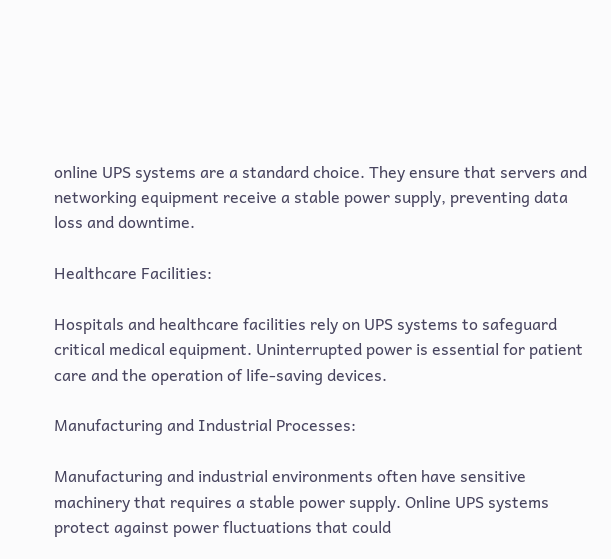online UPS systems are a standard choice. They ensure that servers and networking equipment receive a stable power supply, preventing data loss and downtime.

Healthcare Facilities:

Hospitals and healthcare facilities rely on UPS systems to safeguard critical medical equipment. Uninterrupted power is essential for patient care and the operation of life-saving devices.

Manufacturing and Industrial Processes:

Manufacturing and industrial environments often have sensitive machinery that requires a stable power supply. Online UPS systems protect against power fluctuations that could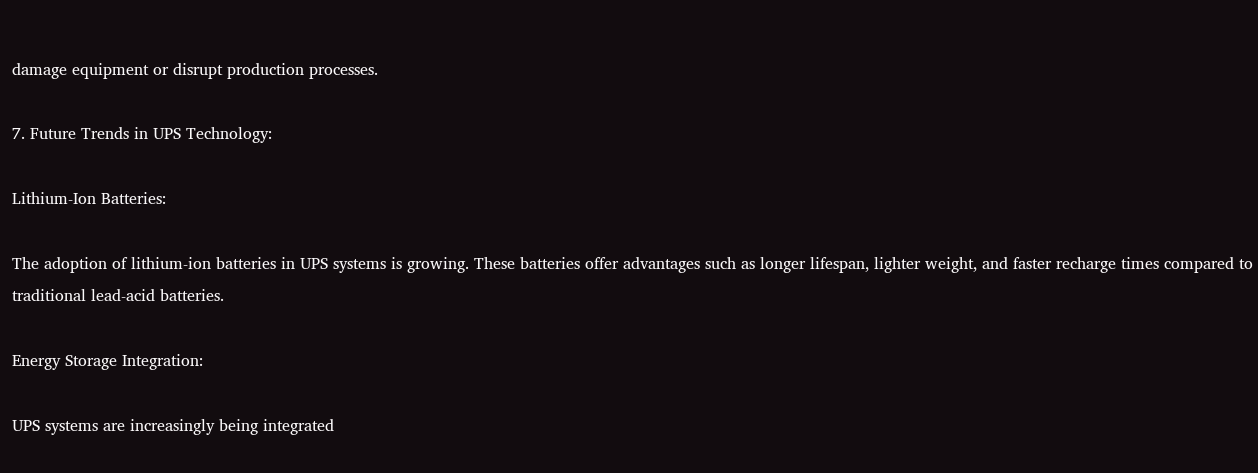damage equipment or disrupt production processes.

7. Future Trends in UPS Technology:

Lithium-Ion Batteries:

The adoption of lithium-ion batteries in UPS systems is growing. These batteries offer advantages such as longer lifespan, lighter weight, and faster recharge times compared to traditional lead-acid batteries.

Energy Storage Integration:

UPS systems are increasingly being integrated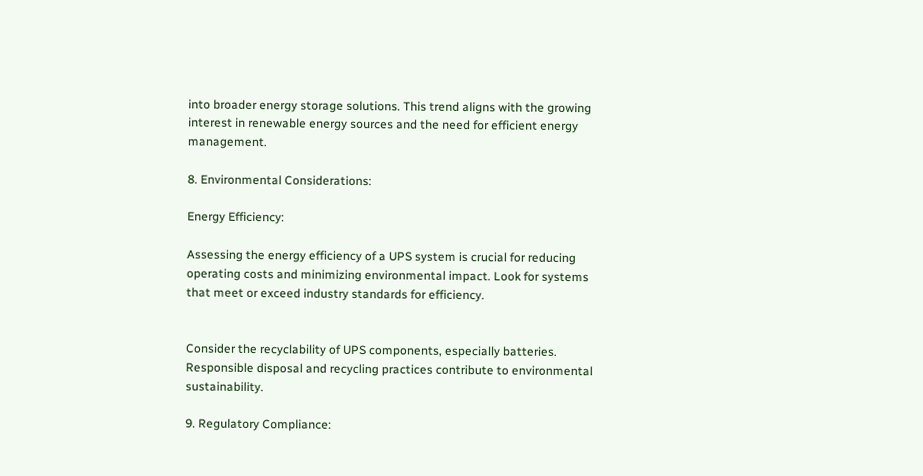into broader energy storage solutions. This trend aligns with the growing interest in renewable energy sources and the need for efficient energy management.

8. Environmental Considerations:

Energy Efficiency:

Assessing the energy efficiency of a UPS system is crucial for reducing operating costs and minimizing environmental impact. Look for systems that meet or exceed industry standards for efficiency.


Consider the recyclability of UPS components, especially batteries. Responsible disposal and recycling practices contribute to environmental sustainability.

9. Regulatory Compliance: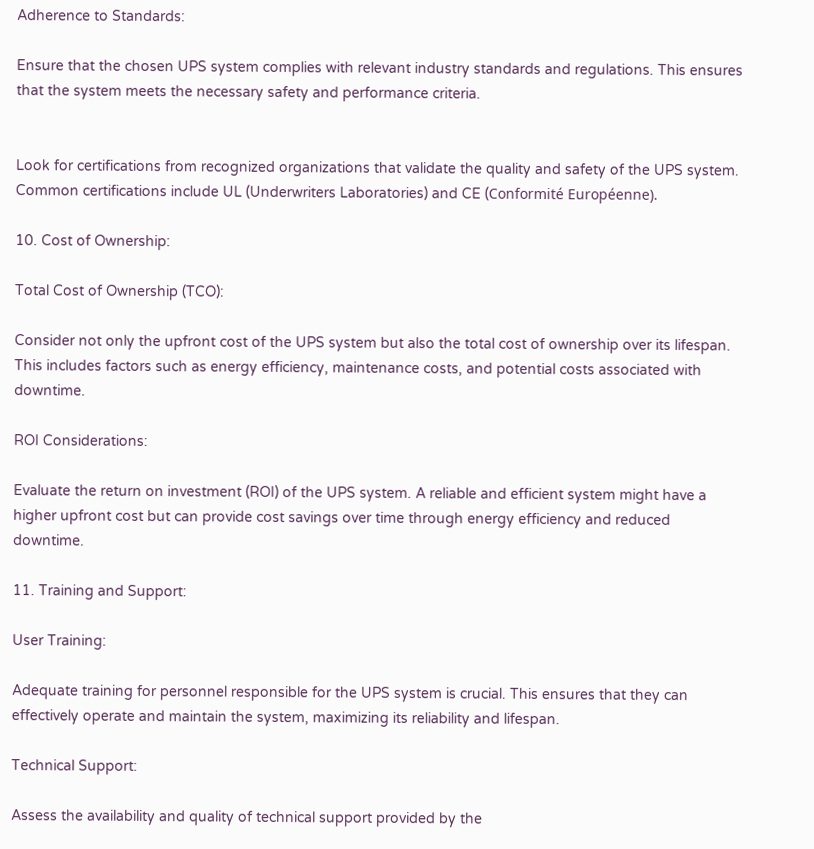Adherence to Standards:

Ensure that the chosen UPS system complies with relevant industry standards and regulations. This ensures that the system meets the necessary safety and performance criteria.


Look for certifications from recognized organizations that validate the quality and safety of the UPS system. Common certifications include UL (Underwriters Laboratories) and CE (Conformité Européenne).

10. Cost of Ownership:

Total Cost of Ownership (TCO):

Consider not only the upfront cost of the UPS system but also the total cost of ownership over its lifespan. This includes factors such as energy efficiency, maintenance costs, and potential costs associated with downtime.

ROI Considerations:

Evaluate the return on investment (ROI) of the UPS system. A reliable and efficient system might have a higher upfront cost but can provide cost savings over time through energy efficiency and reduced downtime.

11. Training and Support:

User Training:

Adequate training for personnel responsible for the UPS system is crucial. This ensures that they can effectively operate and maintain the system, maximizing its reliability and lifespan.

Technical Support:

Assess the availability and quality of technical support provided by the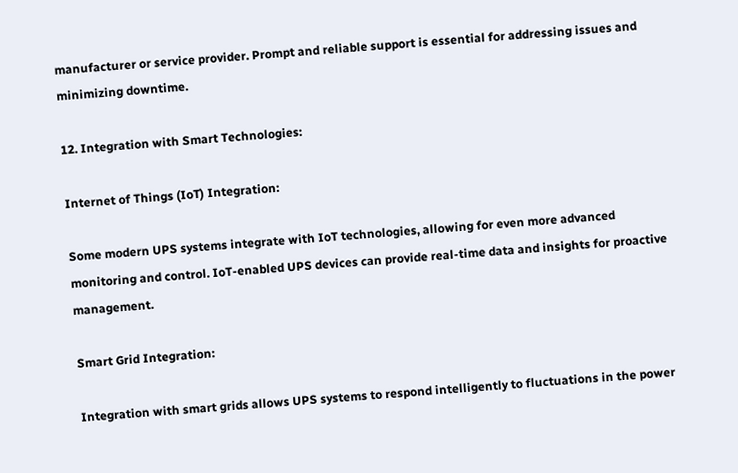manufacturer or service provider. Prompt and reliable support is essential for addressing issues and minimizing downtime.

12. Integration with Smart Technologies:

Internet of Things (IoT) Integration:

Some modern UPS systems integrate with IoT technologies, allowing for even more advanced monitoring and control. IoT-enabled UPS devices can provide real-time data and insights for proactive management.

Smart Grid Integration:

Integration with smart grids allows UPS systems to respond intelligently to fluctuations in the power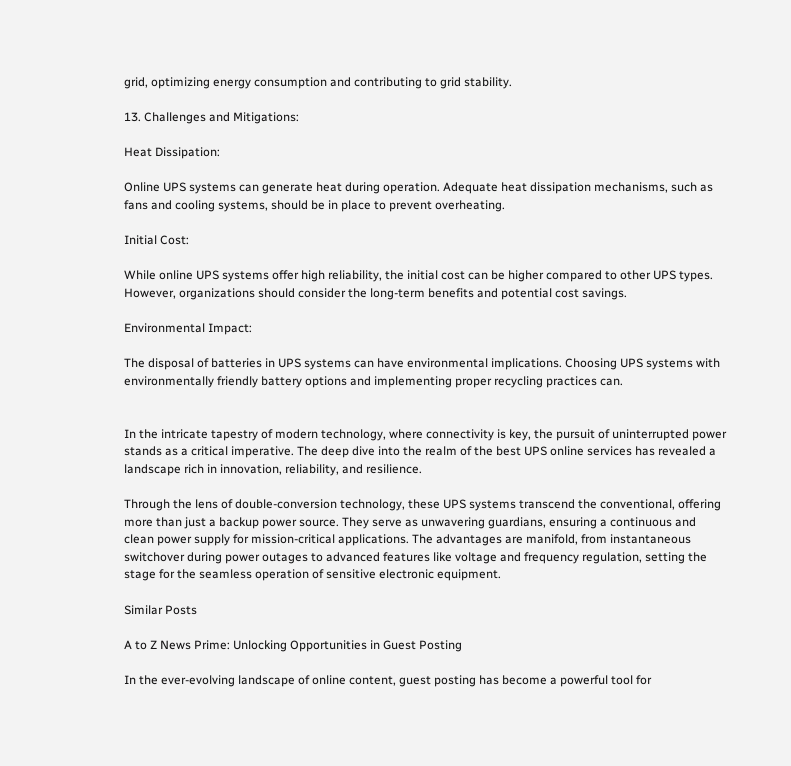grid, optimizing energy consumption and contributing to grid stability.

13. Challenges and Mitigations:

Heat Dissipation:

Online UPS systems can generate heat during operation. Adequate heat dissipation mechanisms, such as fans and cooling systems, should be in place to prevent overheating.

Initial Cost:

While online UPS systems offer high reliability, the initial cost can be higher compared to other UPS types. However, organizations should consider the long-term benefits and potential cost savings.

Environmental Impact:

The disposal of batteries in UPS systems can have environmental implications. Choosing UPS systems with environmentally friendly battery options and implementing proper recycling practices can.


In the intricate tapestry of modern technology, where connectivity is key, the pursuit of uninterrupted power stands as a critical imperative. The deep dive into the realm of the best UPS online services has revealed a landscape rich in innovation, reliability, and resilience.

Through the lens of double-conversion technology, these UPS systems transcend the conventional, offering more than just a backup power source. They serve as unwavering guardians, ensuring a continuous and clean power supply for mission-critical applications. The advantages are manifold, from instantaneous switchover during power outages to advanced features like voltage and frequency regulation, setting the stage for the seamless operation of sensitive electronic equipment.

Similar Posts

A to Z News Prime: Unlocking Opportunities in Guest Posting

In the ever-evolving landscape of online content, guest posting has become a powerful tool for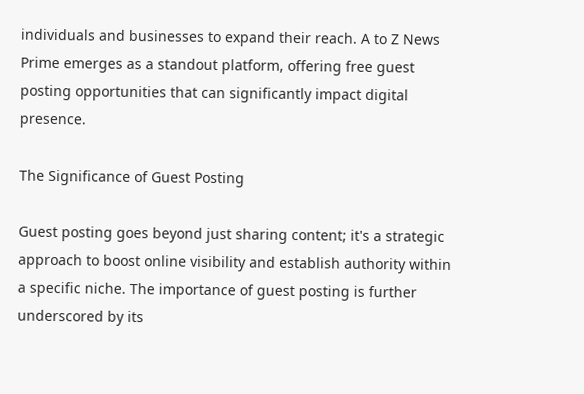individuals and businesses to expand their reach. A to Z News Prime emerges as a standout platform, offering free guest posting opportunities that can significantly impact digital presence.

The Significance of Guest Posting

Guest posting goes beyond just sharing content; it's a strategic approach to boost online visibility and establish authority within a specific niche. The importance of guest posting is further underscored by its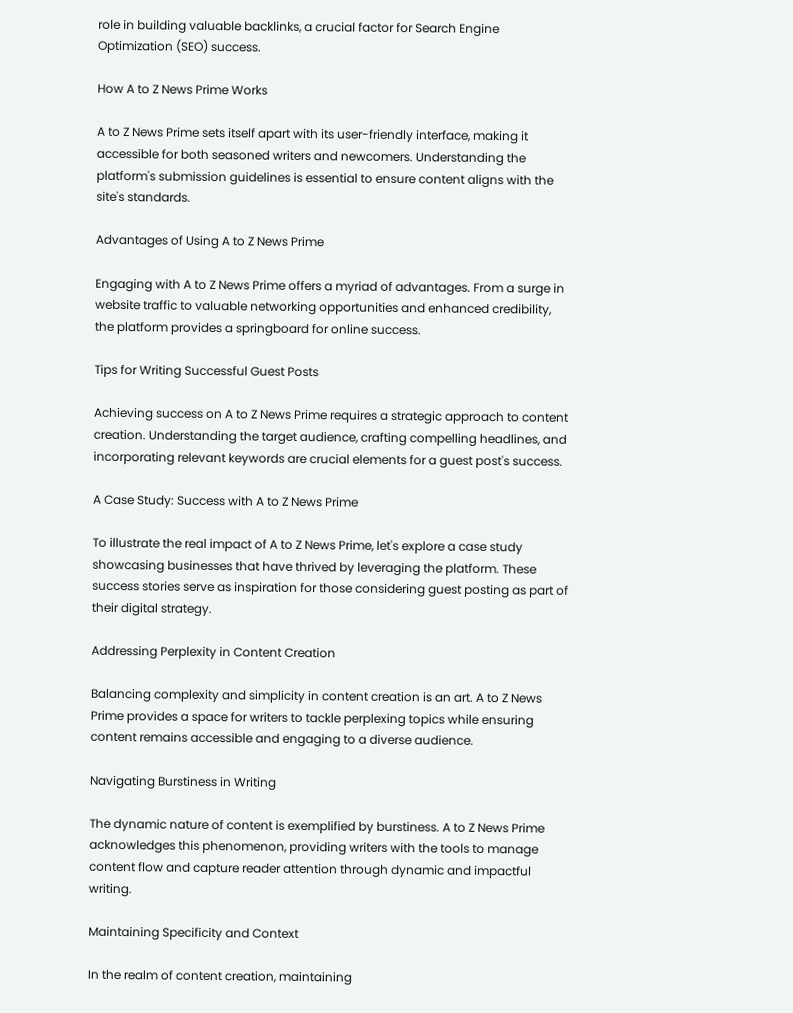role in building valuable backlinks, a crucial factor for Search Engine Optimization (SEO) success.

How A to Z News Prime Works

A to Z News Prime sets itself apart with its user-friendly interface, making it accessible for both seasoned writers and newcomers. Understanding the platform's submission guidelines is essential to ensure content aligns with the site's standards.

Advantages of Using A to Z News Prime

Engaging with A to Z News Prime offers a myriad of advantages. From a surge in website traffic to valuable networking opportunities and enhanced credibility, the platform provides a springboard for online success.

Tips for Writing Successful Guest Posts

Achieving success on A to Z News Prime requires a strategic approach to content creation. Understanding the target audience, crafting compelling headlines, and incorporating relevant keywords are crucial elements for a guest post's success.

A Case Study: Success with A to Z News Prime

To illustrate the real impact of A to Z News Prime, let's explore a case study showcasing businesses that have thrived by leveraging the platform. These success stories serve as inspiration for those considering guest posting as part of their digital strategy.

Addressing Perplexity in Content Creation

Balancing complexity and simplicity in content creation is an art. A to Z News Prime provides a space for writers to tackle perplexing topics while ensuring content remains accessible and engaging to a diverse audience.

Navigating Burstiness in Writing

The dynamic nature of content is exemplified by burstiness. A to Z News Prime acknowledges this phenomenon, providing writers with the tools to manage content flow and capture reader attention through dynamic and impactful writing.

Maintaining Specificity and Context

In the realm of content creation, maintaining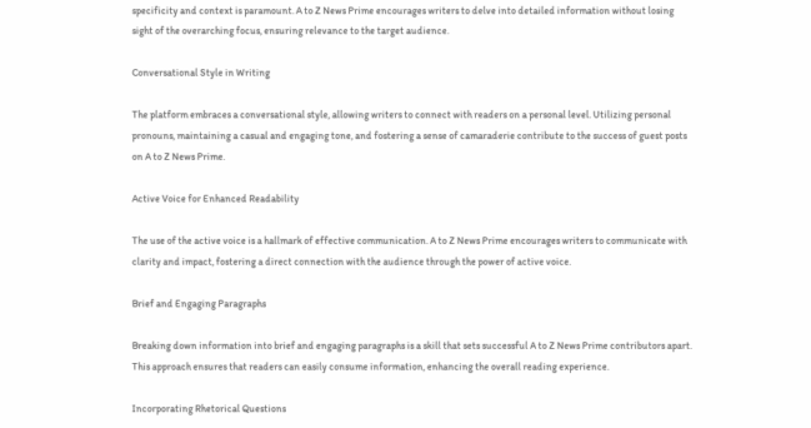specificity and context is paramount. A to Z News Prime encourages writers to delve into detailed information without losing sight of the overarching focus, ensuring relevance to the target audience.

Conversational Style in Writing

The platform embraces a conversational style, allowing writers to connect with readers on a personal level. Utilizing personal pronouns, maintaining a casual and engaging tone, and fostering a sense of camaraderie contribute to the success of guest posts on A to Z News Prime.

Active Voice for Enhanced Readability

The use of the active voice is a hallmark of effective communication. A to Z News Prime encourages writers to communicate with clarity and impact, fostering a direct connection with the audience through the power of active voice.

Brief and Engaging Paragraphs

Breaking down information into brief and engaging paragraphs is a skill that sets successful A to Z News Prime contributors apart. This approach ensures that readers can easily consume information, enhancing the overall reading experience.

Incorporating Rhetorical Questions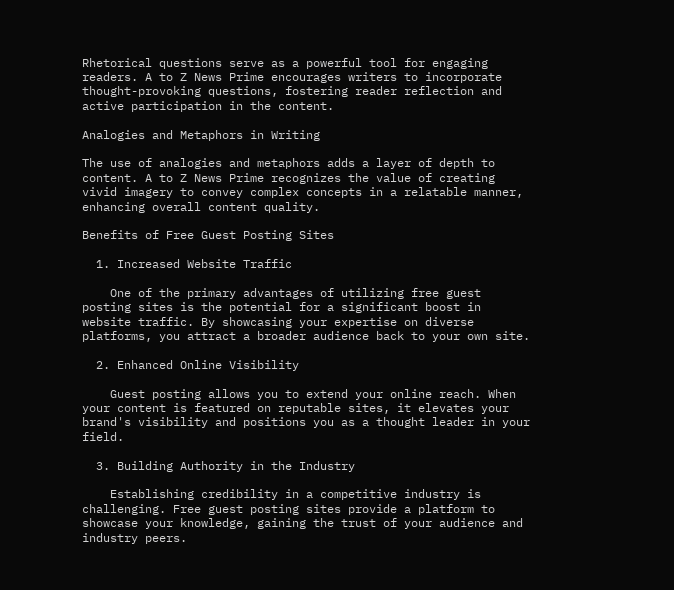Rhetorical questions serve as a powerful tool for engaging readers. A to Z News Prime encourages writers to incorporate thought-provoking questions, fostering reader reflection and active participation in the content.

Analogies and Metaphors in Writing

The use of analogies and metaphors adds a layer of depth to content. A to Z News Prime recognizes the value of creating vivid imagery to convey complex concepts in a relatable manner, enhancing overall content quality.

Benefits of Free Guest Posting Sites

  1. Increased Website Traffic

    One of the primary advantages of utilizing free guest posting sites is the potential for a significant boost in website traffic. By showcasing your expertise on diverse platforms, you attract a broader audience back to your own site.

  2. Enhanced Online Visibility

    Guest posting allows you to extend your online reach. When your content is featured on reputable sites, it elevates your brand's visibility and positions you as a thought leader in your field.

  3. Building Authority in the Industry

    Establishing credibility in a competitive industry is challenging. Free guest posting sites provide a platform to showcase your knowledge, gaining the trust of your audience and industry peers.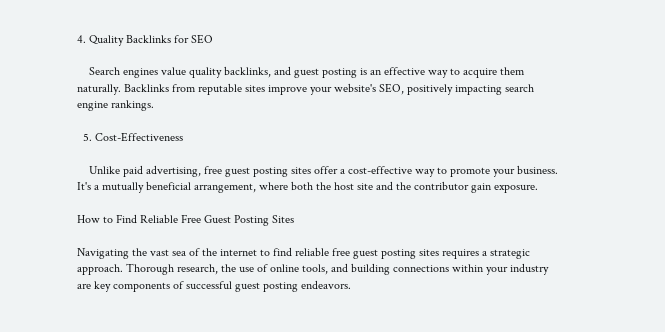4. Quality Backlinks for SEO

    Search engines value quality backlinks, and guest posting is an effective way to acquire them naturally. Backlinks from reputable sites improve your website's SEO, positively impacting search engine rankings.

  5. Cost-Effectiveness

    Unlike paid advertising, free guest posting sites offer a cost-effective way to promote your business. It's a mutually beneficial arrangement, where both the host site and the contributor gain exposure.

How to Find Reliable Free Guest Posting Sites

Navigating the vast sea of the internet to find reliable free guest posting sites requires a strategic approach. Thorough research, the use of online tools, and building connections within your industry are key components of successful guest posting endeavors.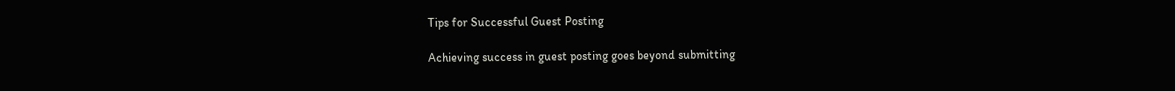Tips for Successful Guest Posting

Achieving success in guest posting goes beyond submitting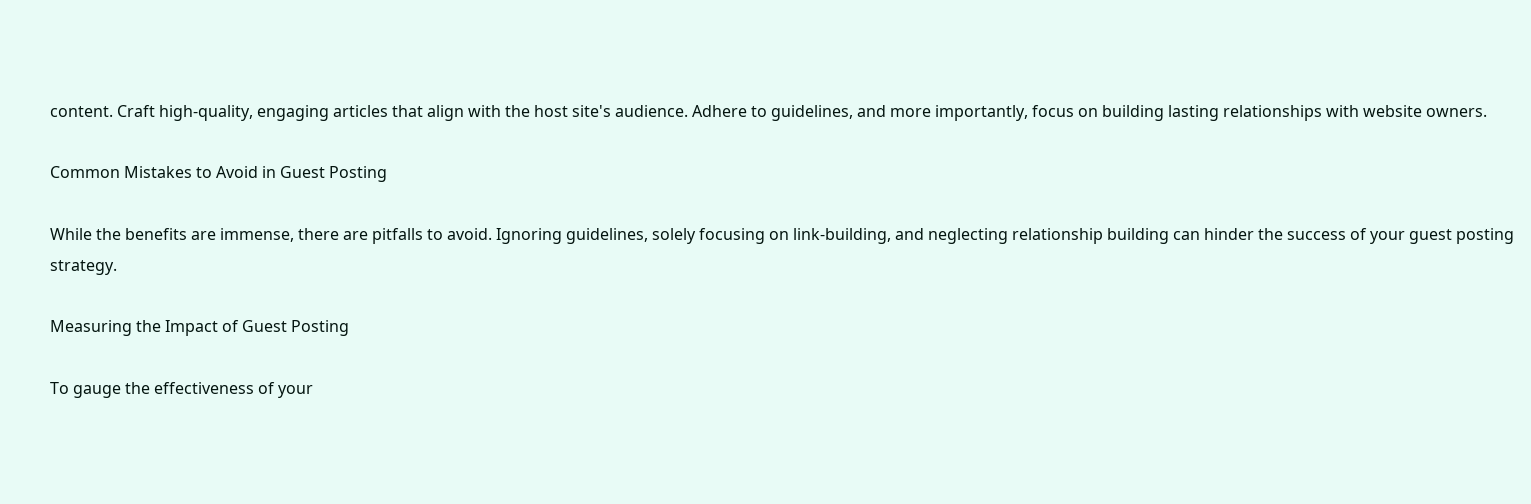content. Craft high-quality, engaging articles that align with the host site's audience. Adhere to guidelines, and more importantly, focus on building lasting relationships with website owners.

Common Mistakes to Avoid in Guest Posting

While the benefits are immense, there are pitfalls to avoid. Ignoring guidelines, solely focusing on link-building, and neglecting relationship building can hinder the success of your guest posting strategy.

Measuring the Impact of Guest Posting

To gauge the effectiveness of your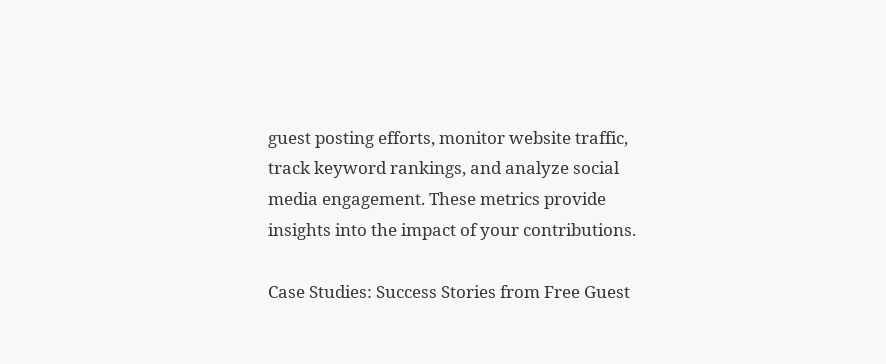guest posting efforts, monitor website traffic, track keyword rankings, and analyze social media engagement. These metrics provide insights into the impact of your contributions.

Case Studies: Success Stories from Free Guest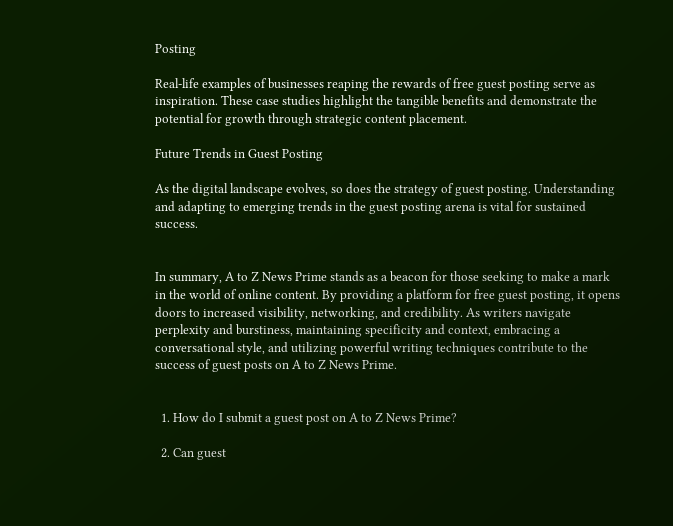Posting

Real-life examples of businesses reaping the rewards of free guest posting serve as inspiration. These case studies highlight the tangible benefits and demonstrate the potential for growth through strategic content placement.

Future Trends in Guest Posting

As the digital landscape evolves, so does the strategy of guest posting. Understanding and adapting to emerging trends in the guest posting arena is vital for sustained success.


In summary, A to Z News Prime stands as a beacon for those seeking to make a mark in the world of online content. By providing a platform for free guest posting, it opens doors to increased visibility, networking, and credibility. As writers navigate perplexity and burstiness, maintaining specificity and context, embracing a conversational style, and utilizing powerful writing techniques contribute to the success of guest posts on A to Z News Prime.


  1. How do I submit a guest post on A to Z News Prime?

  2. Can guest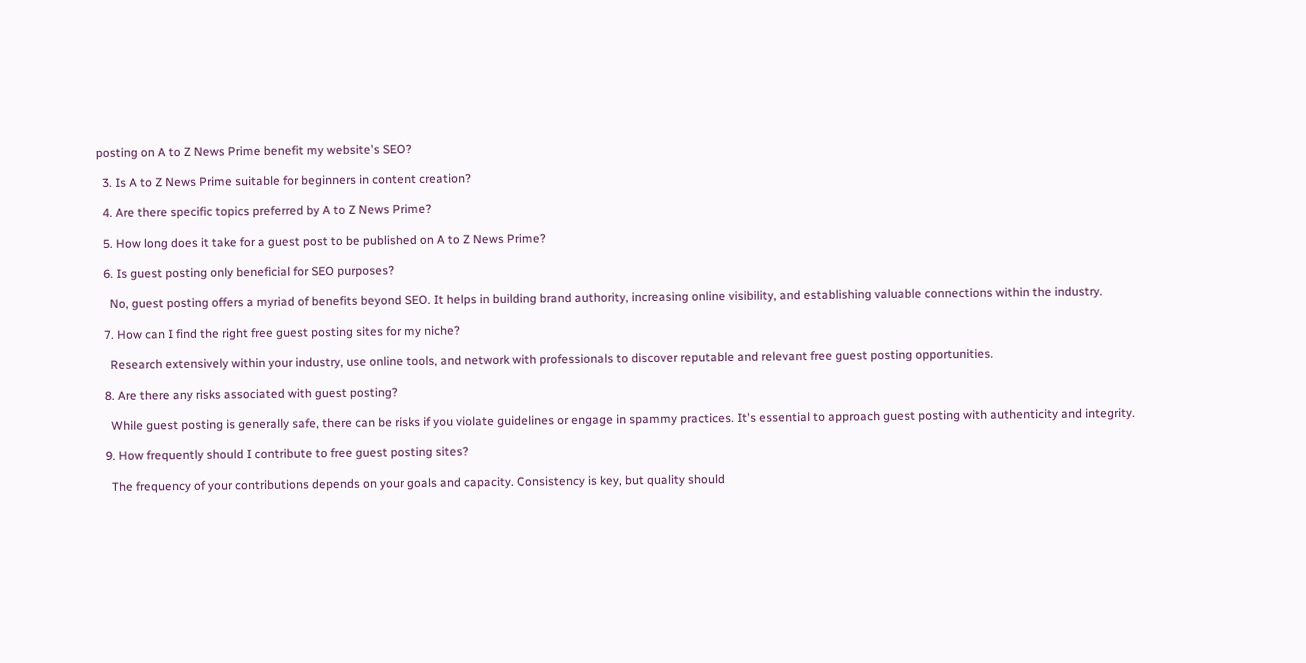posting on A to Z News Prime benefit my website's SEO?

  3. Is A to Z News Prime suitable for beginners in content creation?

  4. Are there specific topics preferred by A to Z News Prime?

  5. How long does it take for a guest post to be published on A to Z News Prime?

  6. Is guest posting only beneficial for SEO purposes?

    No, guest posting offers a myriad of benefits beyond SEO. It helps in building brand authority, increasing online visibility, and establishing valuable connections within the industry.

  7. How can I find the right free guest posting sites for my niche?

    Research extensively within your industry, use online tools, and network with professionals to discover reputable and relevant free guest posting opportunities.

  8. Are there any risks associated with guest posting?

    While guest posting is generally safe, there can be risks if you violate guidelines or engage in spammy practices. It's essential to approach guest posting with authenticity and integrity.

  9. How frequently should I contribute to free guest posting sites?

    The frequency of your contributions depends on your goals and capacity. Consistency is key, but quality should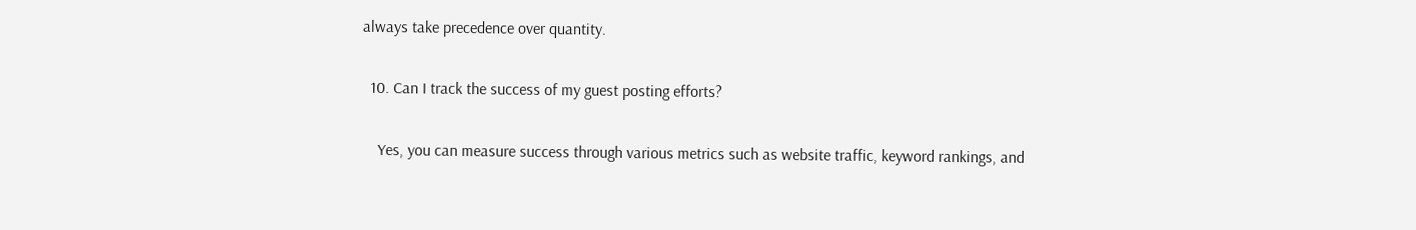always take precedence over quantity.

  10. Can I track the success of my guest posting efforts?

    Yes, you can measure success through various metrics such as website traffic, keyword rankings, and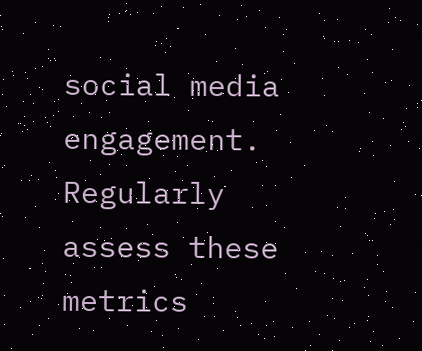social media engagement. Regularly assess these metrics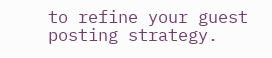to refine your guest posting strategy.